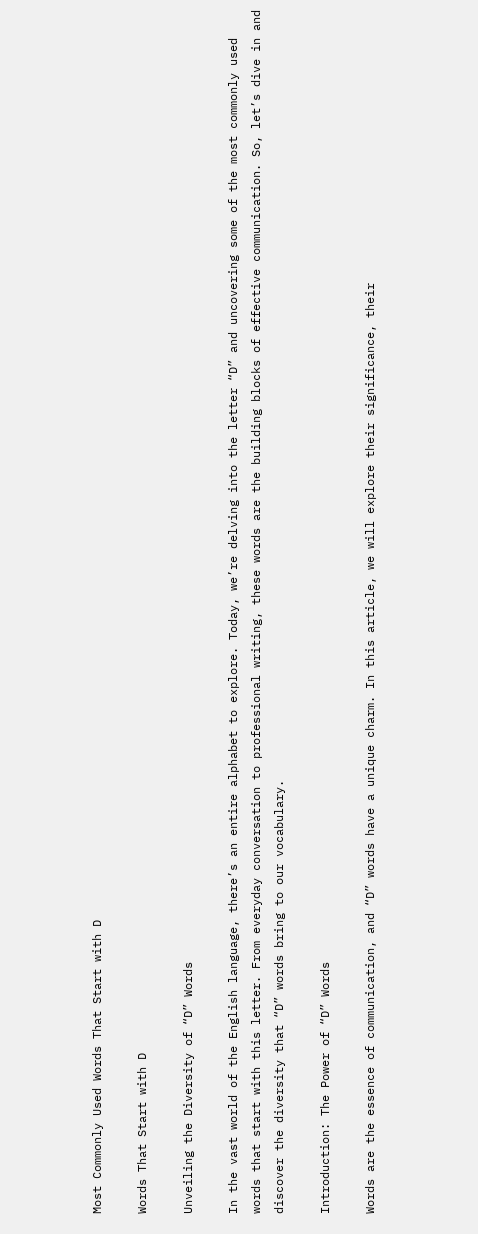Most Commonly Used Words That Start with D

Words That Start with D

Unveiling the Diversity of “D” Words

In the vast world of the English language, there’s an entire alphabet to explore. Today, we’re delving into the letter “D” and uncovering some of the most commonly used words that start with this letter. From everyday conversation to professional writing, these words are the building blocks of effective communication. So, let’s dive in and discover the diversity that “D” words bring to our vocabulary.

Introduction: The Power of “D” Words

Words are the essence of communication, and “D” words have a unique charm. In this article, we will explore their significance, their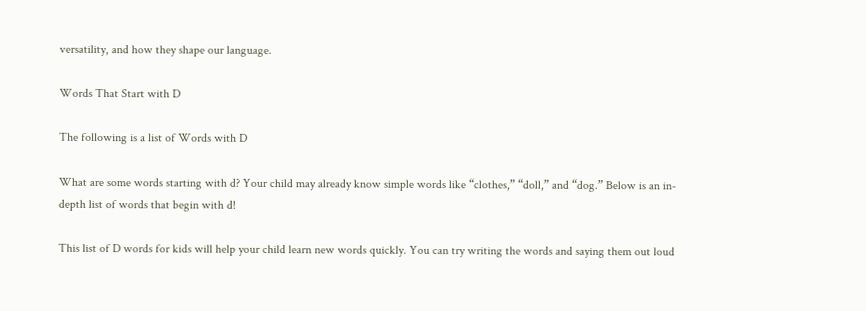versatility, and how they shape our language.

Words That Start with D

The following is a list of Words with D

What are some words starting with d? Your child may already know simple words like “clothes,” “doll,” and “dog.” Below is an in-depth list of words that begin with d!

This list of D words for kids will help your child learn new words quickly. You can try writing the words and saying them out loud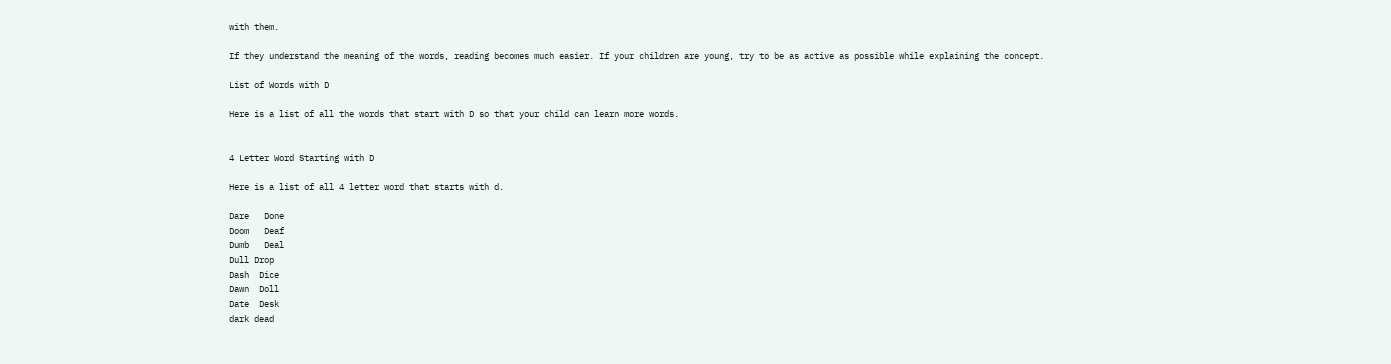with them.

If they understand the meaning of the words, reading becomes much easier. If your children are young, try to be as active as possible while explaining the concept.

List of Words with D

Here is a list of all the words that start with D so that your child can learn more words.


4 Letter Word Starting with D

Here is a list of all 4 letter word that starts with d.

Dare   Done
Doom   Deaf
Dumb   Deal
Dull Drop
Dash  Dice
Dawn  Doll
Date  Desk
dark dead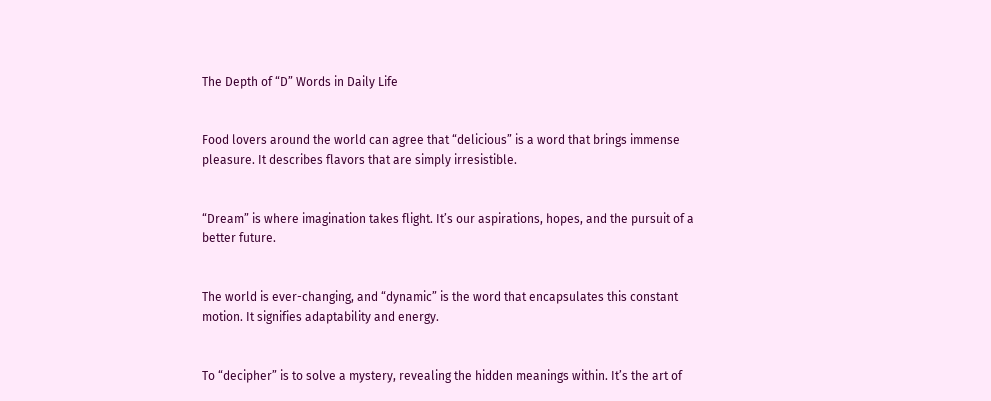The Depth of “D” Words in Daily Life


Food lovers around the world can agree that “delicious” is a word that brings immense pleasure. It describes flavors that are simply irresistible.


“Dream” is where imagination takes flight. It’s our aspirations, hopes, and the pursuit of a better future.


The world is ever-changing, and “dynamic” is the word that encapsulates this constant motion. It signifies adaptability and energy.


To “decipher” is to solve a mystery, revealing the hidden meanings within. It’s the art of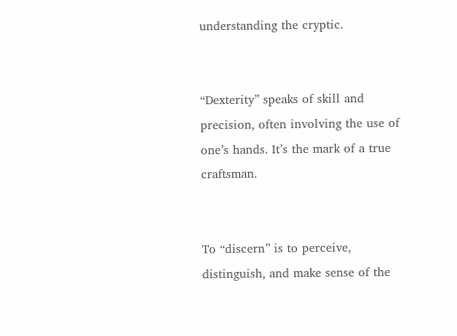understanding the cryptic.


“Dexterity” speaks of skill and precision, often involving the use of one’s hands. It’s the mark of a true craftsman.


To “discern” is to perceive, distinguish, and make sense of the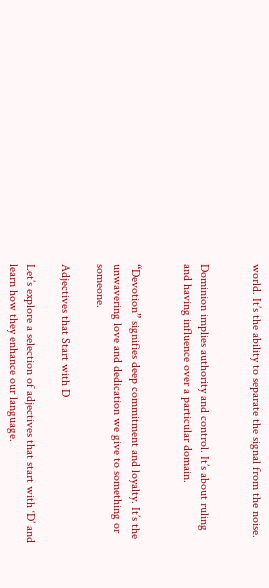world. It’s the ability to separate the signal from the noise.


Dominion implies authority and control. It’s about ruling and having influence over a particular domain.


“Devotion” signifies deep commitment and loyalty. It’s the unwavering love and dedication we give to something or someone.

Adjectives that Start with D

Let’s explore a selection of adjectives that start with ‘D’ and learn how they enhance our language.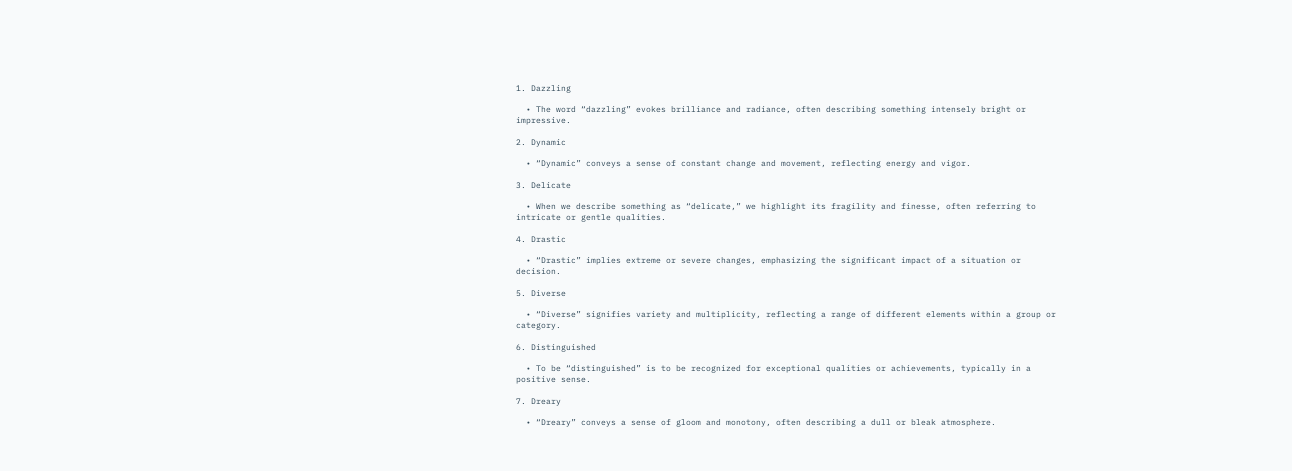1. Dazzling

  • The word “dazzling” evokes brilliance and radiance, often describing something intensely bright or impressive.

2. Dynamic

  • “Dynamic” conveys a sense of constant change and movement, reflecting energy and vigor.

3. Delicate

  • When we describe something as “delicate,” we highlight its fragility and finesse, often referring to intricate or gentle qualities.

4. Drastic

  • “Drastic” implies extreme or severe changes, emphasizing the significant impact of a situation or decision.

5. Diverse

  • “Diverse” signifies variety and multiplicity, reflecting a range of different elements within a group or category.

6. Distinguished

  • To be “distinguished” is to be recognized for exceptional qualities or achievements, typically in a positive sense.

7. Dreary

  • “Dreary” conveys a sense of gloom and monotony, often describing a dull or bleak atmosphere.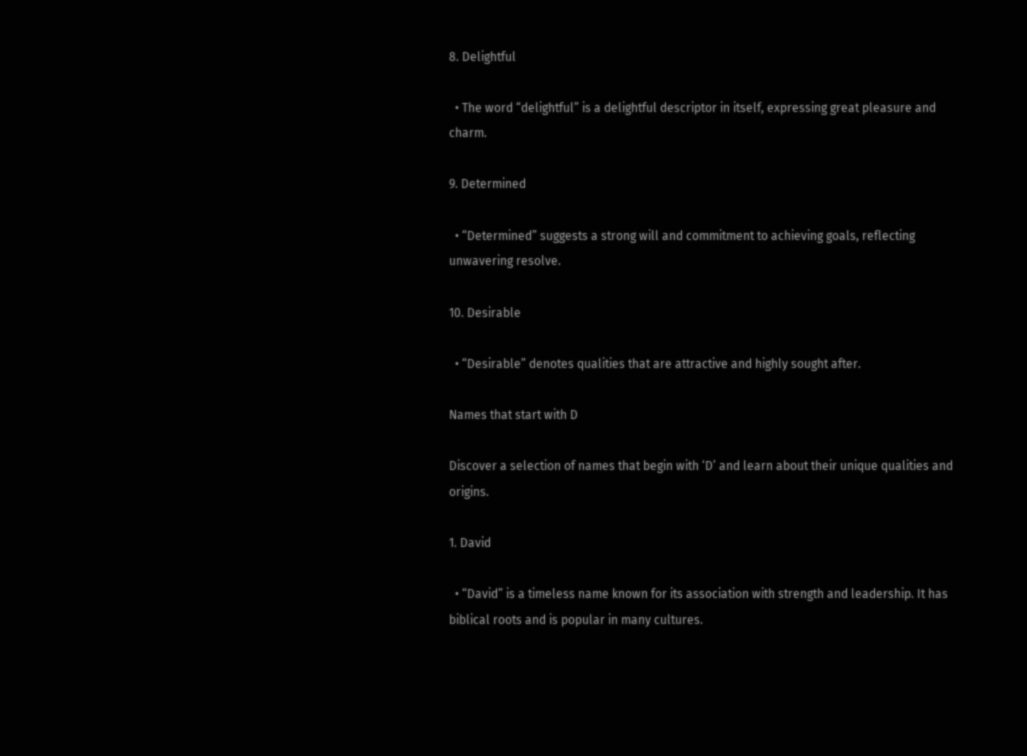8. Delightful

  • The word “delightful” is a delightful descriptor in itself, expressing great pleasure and charm.

9. Determined

  • “Determined” suggests a strong will and commitment to achieving goals, reflecting unwavering resolve.

10. Desirable

  • “Desirable” denotes qualities that are attractive and highly sought after.

Names that start with D

Discover a selection of names that begin with ‘D’ and learn about their unique qualities and origins.

1. David

  • “David” is a timeless name known for its association with strength and leadership. It has biblical roots and is popular in many cultures.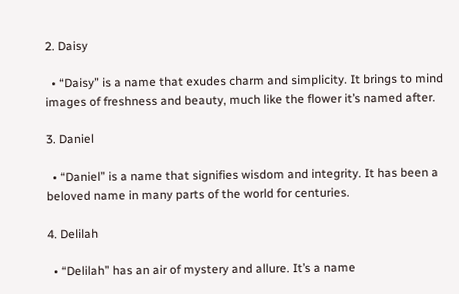2. Daisy

  • “Daisy” is a name that exudes charm and simplicity. It brings to mind images of freshness and beauty, much like the flower it’s named after.

3. Daniel

  • “Daniel” is a name that signifies wisdom and integrity. It has been a beloved name in many parts of the world for centuries.

4. Delilah

  • “Delilah” has an air of mystery and allure. It’s a name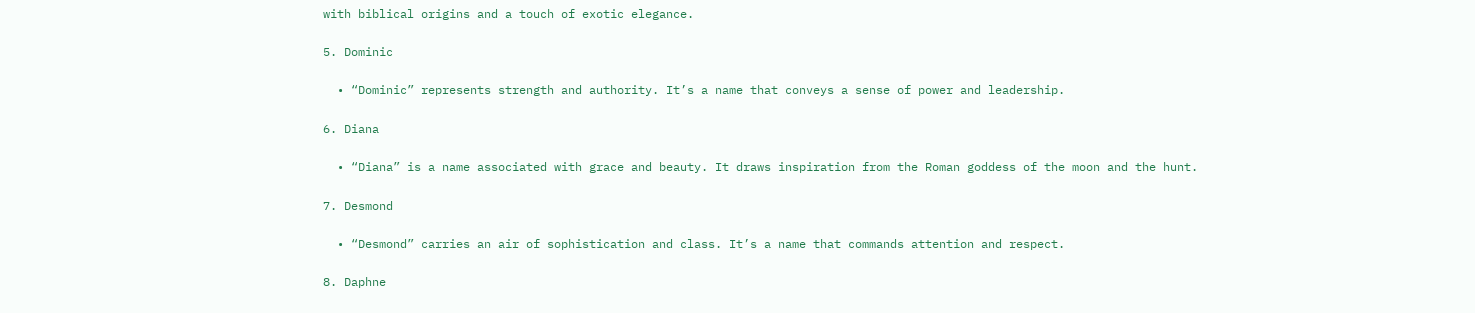with biblical origins and a touch of exotic elegance.

5. Dominic

  • “Dominic” represents strength and authority. It’s a name that conveys a sense of power and leadership.

6. Diana

  • “Diana” is a name associated with grace and beauty. It draws inspiration from the Roman goddess of the moon and the hunt.

7. Desmond

  • “Desmond” carries an air of sophistication and class. It’s a name that commands attention and respect.

8. Daphne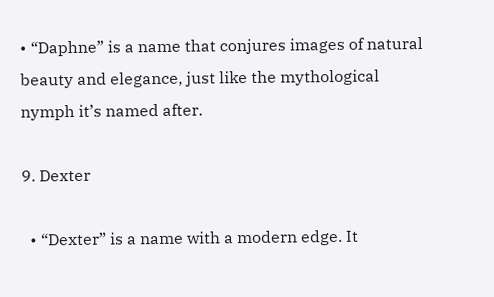• “Daphne” is a name that conjures images of natural beauty and elegance, just like the mythological nymph it’s named after.

9. Dexter

  • “Dexter” is a name with a modern edge. It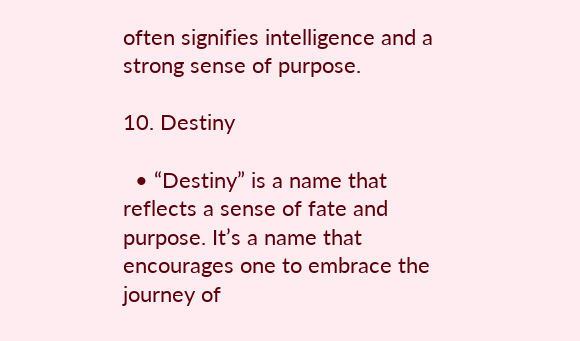often signifies intelligence and a strong sense of purpose.

10. Destiny

  • “Destiny” is a name that reflects a sense of fate and purpose. It’s a name that encourages one to embrace the journey of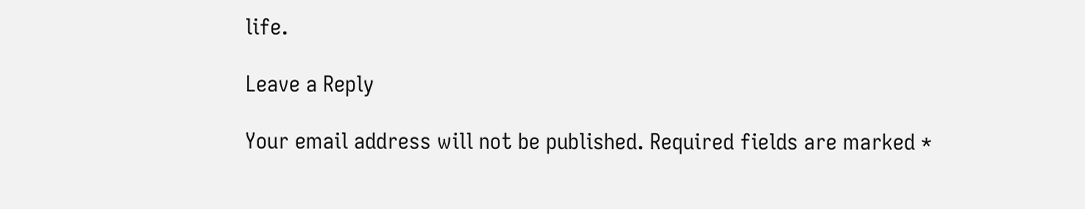life.

Leave a Reply

Your email address will not be published. Required fields are marked *